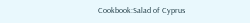Cookbook:Salad of Cyprus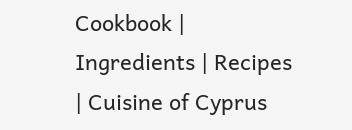Cookbook | Ingredients | Recipes | Cuisine of Cyprus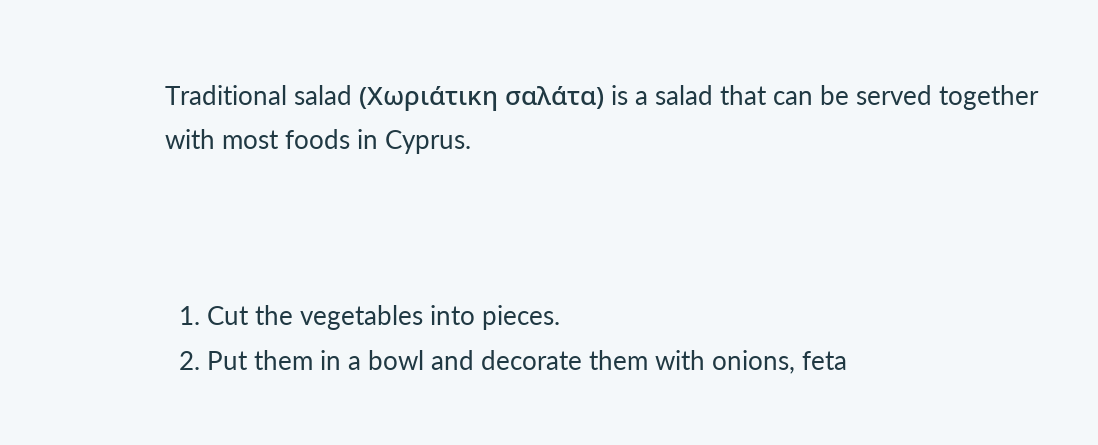Traditional salad (Χωριάτικη σαλάτα) is a salad that can be served together with most foods in Cyprus.



  1. Cut the vegetables into pieces.
  2. Put them in a bowl and decorate them with onions, feta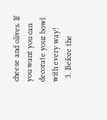cheese and olives. If you want you can decorate your bowl with every way!
  3. Before the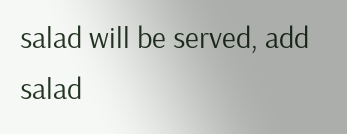salad will be served, add salad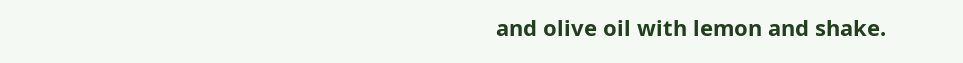and olive oil with lemon and shake.